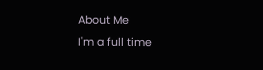About Me
I'm a full time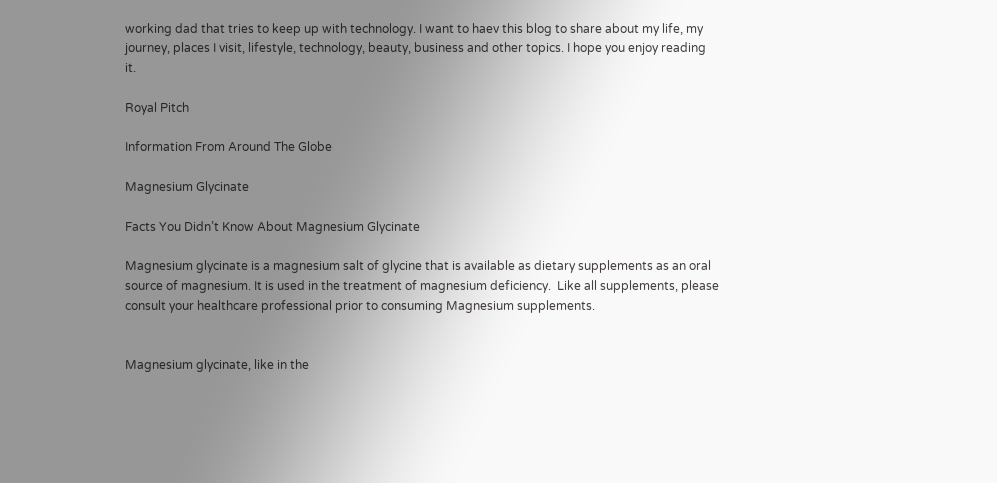working dad that tries to keep up with technology. I want to haev this blog to share about my life, my journey, places I visit, lifestyle, technology, beauty, business and other topics. I hope you enjoy reading it.

Royal Pitch

Information From Around The Globe

Magnesium Glycinate

Facts You Didn’t Know About Magnesium Glycinate

Magnesium glycinate is a magnesium salt of glycine that is available as dietary supplements as an oral source of magnesium. It is used in the treatment of magnesium deficiency.  Like all supplements, please consult your healthcare professional prior to consuming Magnesium supplements.


Magnesium glycinate, like in the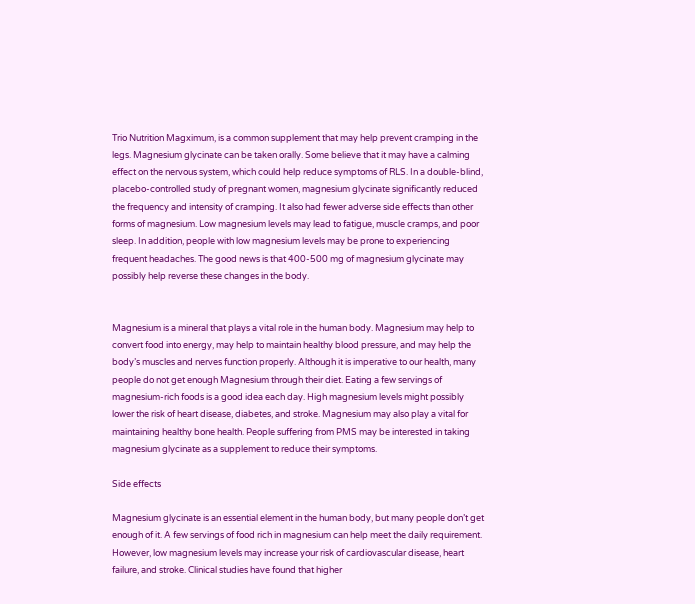Trio Nutrition Magximum, is a common supplement that may help prevent cramping in the legs. Magnesium glycinate can be taken orally. Some believe that it may have a calming effect on the nervous system, which could help reduce symptoms of RLS. In a double-blind, placebo-controlled study of pregnant women, magnesium glycinate significantly reduced the frequency and intensity of cramping. It also had fewer adverse side effects than other forms of magnesium. Low magnesium levels may lead to fatigue, muscle cramps, and poor sleep. In addition, people with low magnesium levels may be prone to experiencing frequent headaches. The good news is that 400-500 mg of magnesium glycinate may possibly help reverse these changes in the body.


Magnesium is a mineral that plays a vital role in the human body. Magnesium may help to convert food into energy, may help to maintain healthy blood pressure, and may help the body’s muscles and nerves function properly. Although it is imperative to our health, many people do not get enough Magnesium through their diet. Eating a few servings of magnesium-rich foods is a good idea each day. High magnesium levels might possibly lower the risk of heart disease, diabetes, and stroke. Magnesium may also play a vital for maintaining healthy bone health. People suffering from PMS may be interested in taking magnesium glycinate as a supplement to reduce their symptoms.

Side effects

Magnesium glycinate is an essential element in the human body, but many people don’t get enough of it. A few servings of food rich in magnesium can help meet the daily requirement. However, low magnesium levels may increase your risk of cardiovascular disease, heart failure, and stroke. Clinical studies have found that higher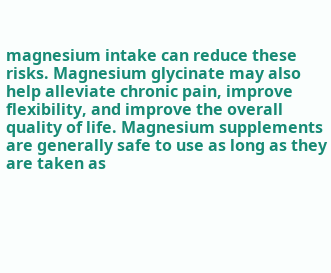magnesium intake can reduce these risks. Magnesium glycinate may also help alleviate chronic pain, improve flexibility, and improve the overall quality of life. Magnesium supplements are generally safe to use as long as they are taken as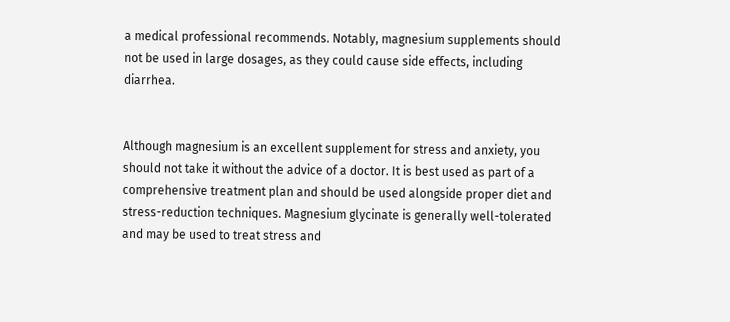a medical professional recommends. Notably, magnesium supplements should not be used in large dosages, as they could cause side effects, including diarrhea.


Although magnesium is an excellent supplement for stress and anxiety, you should not take it without the advice of a doctor. It is best used as part of a comprehensive treatment plan and should be used alongside proper diet and stress-reduction techniques. Magnesium glycinate is generally well-tolerated and may be used to treat stress and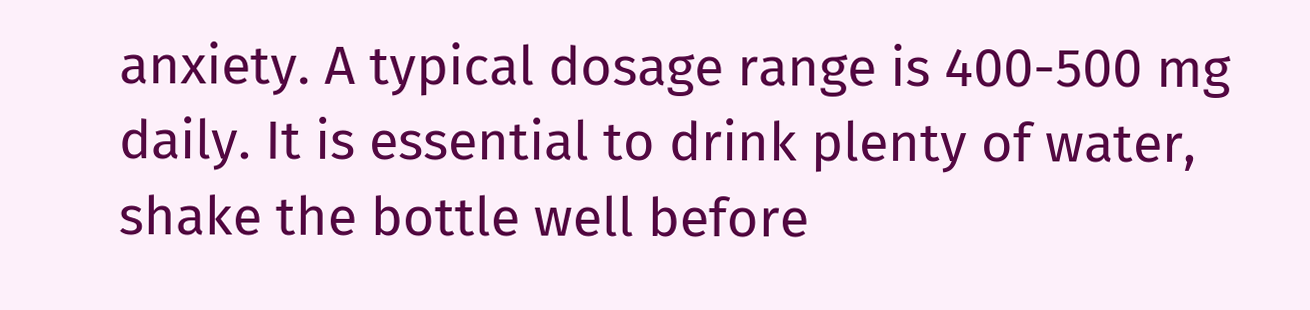anxiety. A typical dosage range is 400-500 mg daily. It is essential to drink plenty of water, shake the bottle well before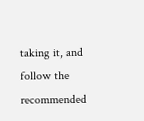taking it, and follow the recommended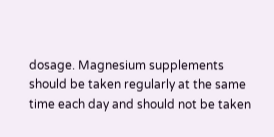dosage. Magnesium supplements should be taken regularly at the same time each day and should not be taken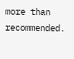more than recommended.